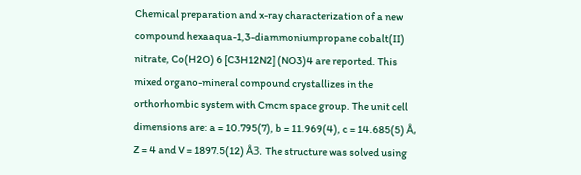Chemical preparation and x-ray characterization of a new compound hexaaqua-1,3-diammoniumpropane cobalt(II) nitrate, Co(H2O) 6 [C3H12N2] (NO3)4 are reported. This mixed organo-mineral compound crystallizes in the orthorhombic system with Cmcm space group. The unit cell dimensions are: a = 10.795(7), b = 11.969(4), c = 14.685(5) Å, Z = 4 and V = 1897.5(12) Å3. The structure was solved using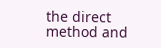the direct method and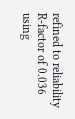refined to reliability R-factor of 0.036 using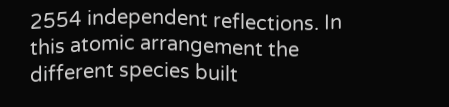2554 independent reflections. In this atomic arrangement the different species built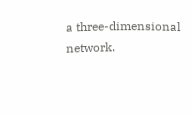a three-dimensional network.